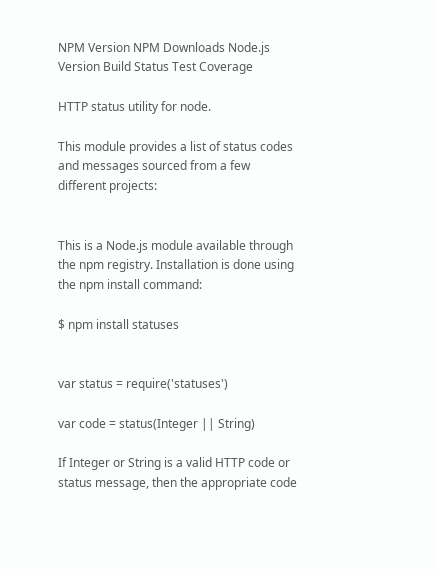NPM Version NPM Downloads Node.js Version Build Status Test Coverage

HTTP status utility for node.

This module provides a list of status codes and messages sourced from a few different projects:


This is a Node.js module available through the npm registry. Installation is done using the npm install command:

$ npm install statuses


var status = require('statuses')

var code = status(Integer || String)

If Integer or String is a valid HTTP code or status message, then the appropriate code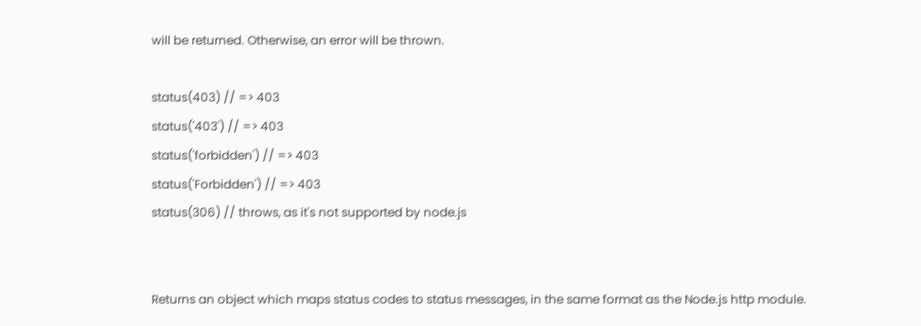will be returned. Otherwise, an error will be thrown.

status(403) // => 403
status('403') // => 403
status('forbidden') // => 403
status('Forbidden') // => 403
status(306) // throws, as it's not supported by node.js


Returns an object which maps status codes to status messages, in the same format as the Node.js http module.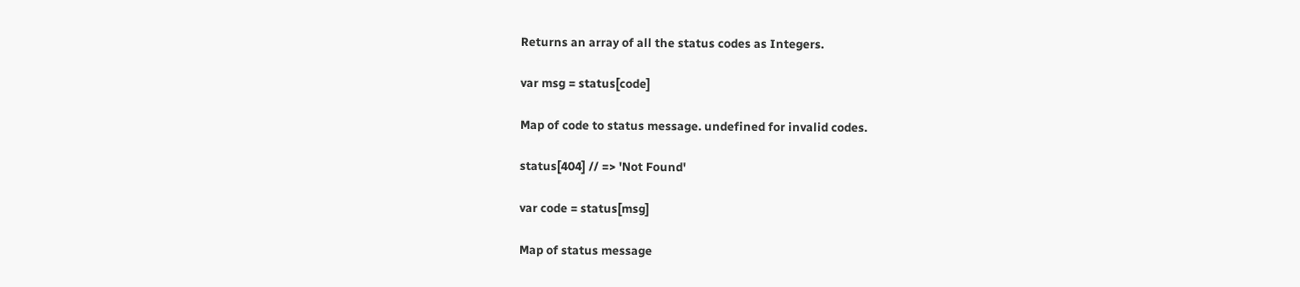Returns an array of all the status codes as Integers.

var msg = status[code]

Map of code to status message. undefined for invalid codes.

status[404] // => 'Not Found'

var code = status[msg]

Map of status message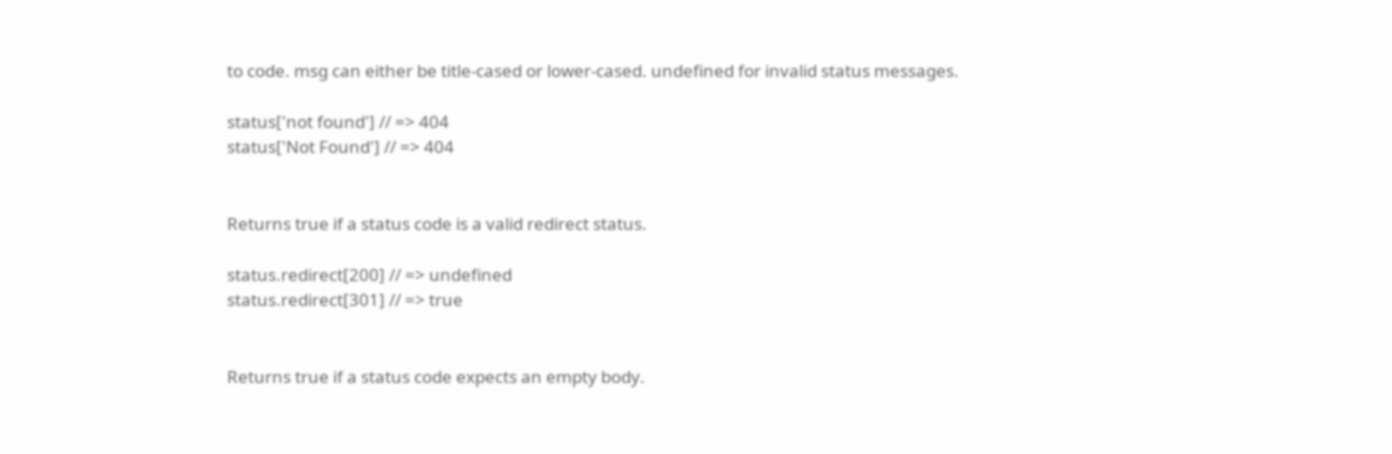to code. msg can either be title-cased or lower-cased. undefined for invalid status messages.

status['not found'] // => 404
status['Not Found'] // => 404


Returns true if a status code is a valid redirect status.

status.redirect[200] // => undefined
status.redirect[301] // => true


Returns true if a status code expects an empty body.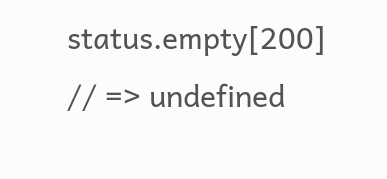status.empty[200] // => undefined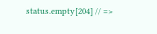status.empty[204] // =>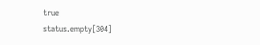true
status.empty[304]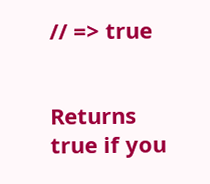// => true


Returns true if you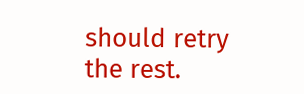should retry the rest.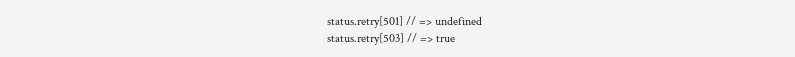status.retry[501] // => undefined
status.retry[503] // => true